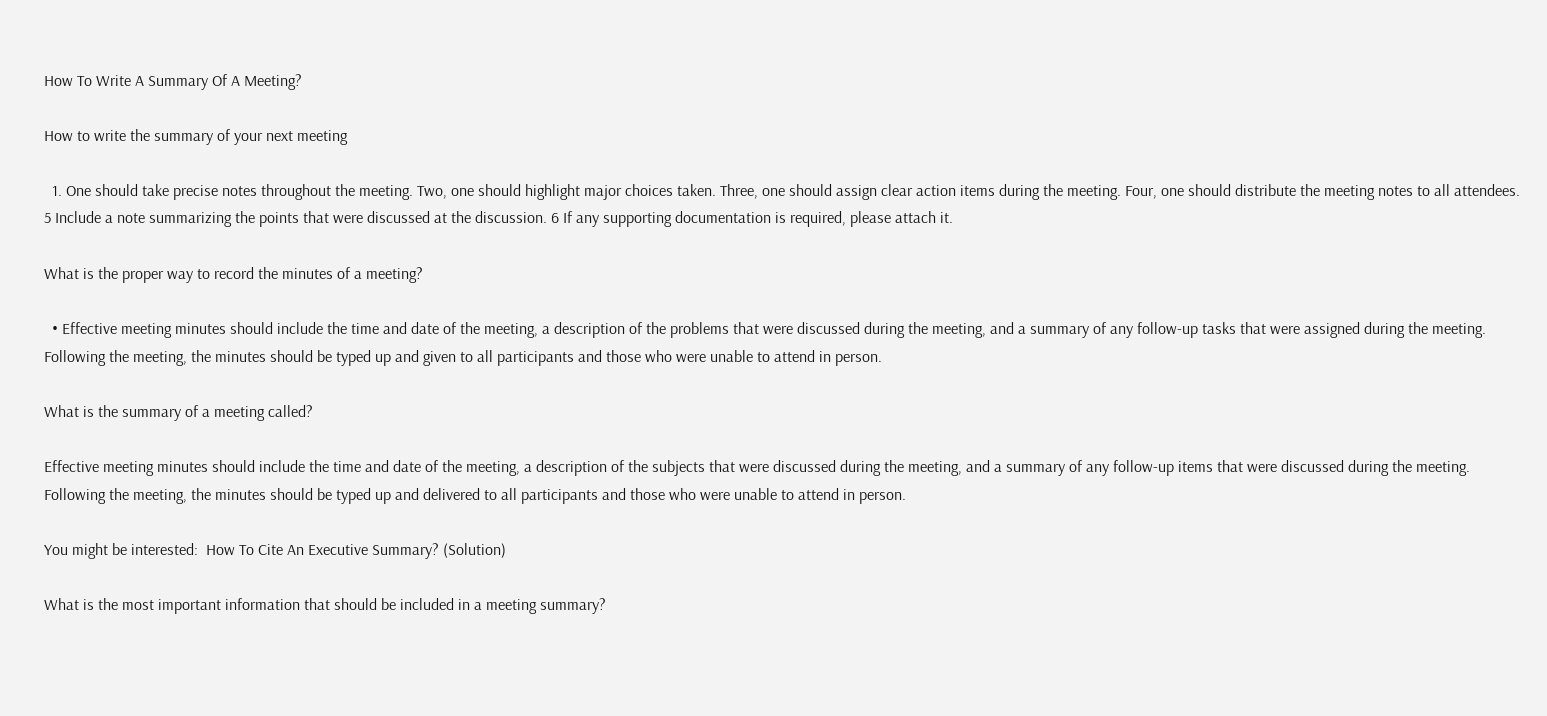How To Write A Summary Of A Meeting?

How to write the summary of your next meeting

  1. One should take precise notes throughout the meeting. Two, one should highlight major choices taken. Three, one should assign clear action items during the meeting. Four, one should distribute the meeting notes to all attendees. 5 Include a note summarizing the points that were discussed at the discussion. 6 If any supporting documentation is required, please attach it.

What is the proper way to record the minutes of a meeting?

  • Effective meeting minutes should include the time and date of the meeting, a description of the problems that were discussed during the meeting, and a summary of any follow-up tasks that were assigned during the meeting. Following the meeting, the minutes should be typed up and given to all participants and those who were unable to attend in person.

What is the summary of a meeting called?

Effective meeting minutes should include the time and date of the meeting, a description of the subjects that were discussed during the meeting, and a summary of any follow-up items that were discussed during the meeting. Following the meeting, the minutes should be typed up and delivered to all participants and those who were unable to attend in person.

You might be interested:  How To Cite An Executive Summary? (Solution)

What is the most important information that should be included in a meeting summary?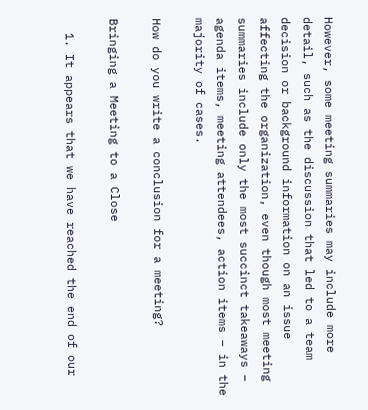However, some meeting summaries may include more detail, such as the discussion that led to a team decision or background information on an issue affecting the organization, even though most meeting summaries include only the most succinct takeaways – agenda items, meeting attendees, action items – in the majority of cases.

How do you write a conclusion for a meeting?

Bringing a Meeting to a Close

  1. It appears that we have reached the end of our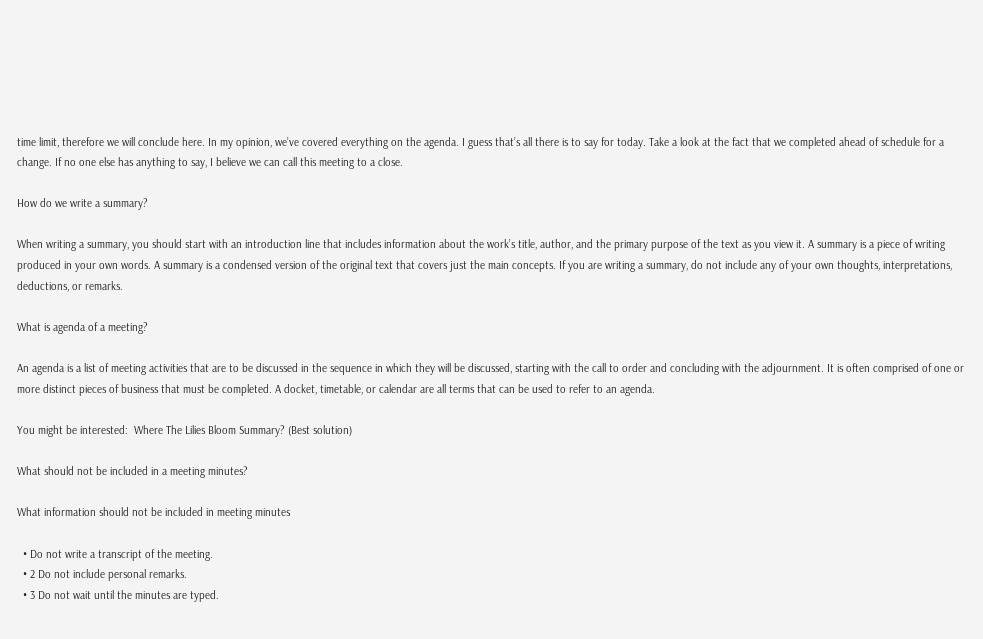time limit, therefore we will conclude here. In my opinion, we’ve covered everything on the agenda. I guess that’s all there is to say for today. Take a look at the fact that we completed ahead of schedule for a change. If no one else has anything to say, I believe we can call this meeting to a close.

How do we write a summary?

When writing a summary, you should start with an introduction line that includes information about the work’s title, author, and the primary purpose of the text as you view it. A summary is a piece of writing produced in your own words. A summary is a condensed version of the original text that covers just the main concepts. If you are writing a summary, do not include any of your own thoughts, interpretations, deductions, or remarks.

What is agenda of a meeting?

An agenda is a list of meeting activities that are to be discussed in the sequence in which they will be discussed, starting with the call to order and concluding with the adjournment. It is often comprised of one or more distinct pieces of business that must be completed. A docket, timetable, or calendar are all terms that can be used to refer to an agenda.

You might be interested:  Where The Lilies Bloom Summary? (Best solution)

What should not be included in a meeting minutes?

What information should not be included in meeting minutes

  • Do not write a transcript of the meeting.
  • 2 Do not include personal remarks.
  • 3 Do not wait until the minutes are typed.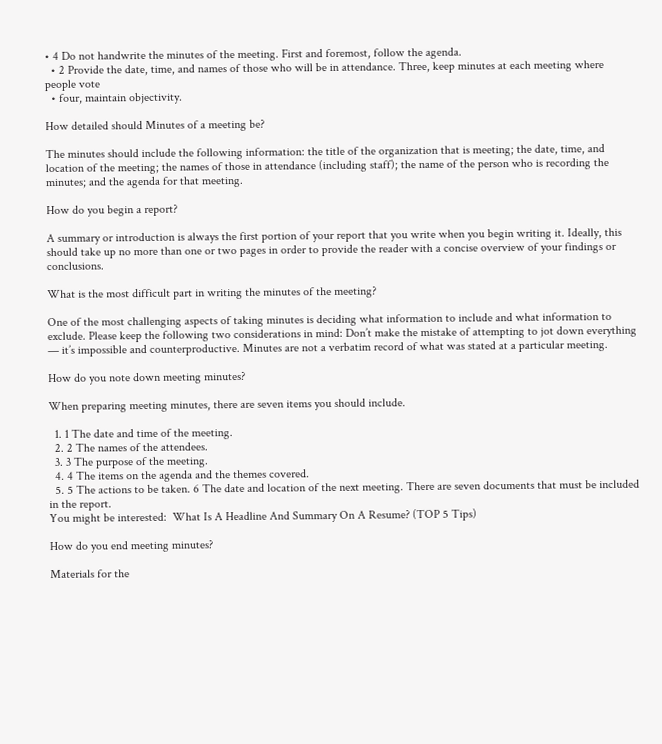• 4 Do not handwrite the minutes of the meeting. First and foremost, follow the agenda.
  • 2 Provide the date, time, and names of those who will be in attendance. Three, keep minutes at each meeting where people vote
  • four, maintain objectivity.

How detailed should Minutes of a meeting be?

The minutes should include the following information: the title of the organization that is meeting; the date, time, and location of the meeting; the names of those in attendance (including staff); the name of the person who is recording the minutes; and the agenda for that meeting.

How do you begin a report?

A summary or introduction is always the first portion of your report that you write when you begin writing it. Ideally, this should take up no more than one or two pages in order to provide the reader with a concise overview of your findings or conclusions.

What is the most difficult part in writing the minutes of the meeting?

One of the most challenging aspects of taking minutes is deciding what information to include and what information to exclude. Please keep the following two considerations in mind: Don’t make the mistake of attempting to jot down everything — it’s impossible and counterproductive. Minutes are not a verbatim record of what was stated at a particular meeting.

How do you note down meeting minutes?

When preparing meeting minutes, there are seven items you should include.

  1. 1 The date and time of the meeting.
  2. 2 The names of the attendees.
  3. 3 The purpose of the meeting.
  4. 4 The items on the agenda and the themes covered.
  5. 5 The actions to be taken. 6 The date and location of the next meeting. There are seven documents that must be included in the report.
You might be interested:  What Is A Headline And Summary On A Resume? (TOP 5 Tips)

How do you end meeting minutes?

Materials for the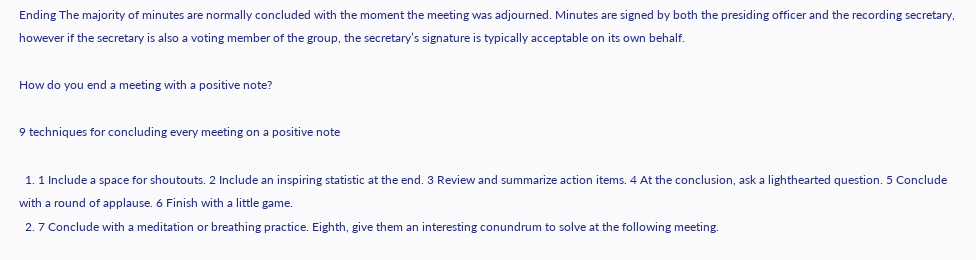Ending The majority of minutes are normally concluded with the moment the meeting was adjourned. Minutes are signed by both the presiding officer and the recording secretary, however if the secretary is also a voting member of the group, the secretary’s signature is typically acceptable on its own behalf.

How do you end a meeting with a positive note?

9 techniques for concluding every meeting on a positive note

  1. 1 Include a space for shoutouts. 2 Include an inspiring statistic at the end. 3 Review and summarize action items. 4 At the conclusion, ask a lighthearted question. 5 Conclude with a round of applause. 6 Finish with a little game.
  2. 7 Conclude with a meditation or breathing practice. Eighth, give them an interesting conundrum to solve at the following meeting.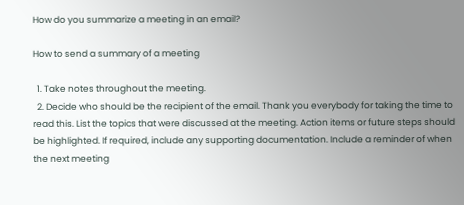How do you summarize a meeting in an email?

How to send a summary of a meeting

  1. Take notes throughout the meeting.
  2. Decide who should be the recipient of the email. Thank you everybody for taking the time to read this. List the topics that were discussed at the meeting. Action items or future steps should be highlighted. If required, include any supporting documentation. Include a reminder of when the next meeting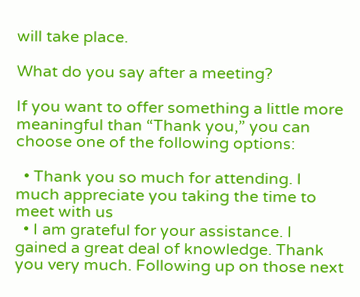will take place.

What do you say after a meeting?

If you want to offer something a little more meaningful than “Thank you,” you can choose one of the following options:

  • Thank you so much for attending. I much appreciate you taking the time to meet with us
  • I am grateful for your assistance. I gained a great deal of knowledge. Thank you very much. Following up on those next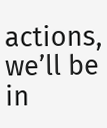actions, we’ll be in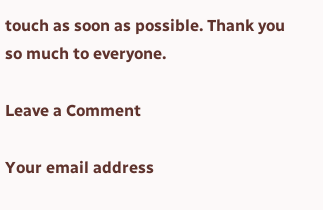touch as soon as possible. Thank you so much to everyone.

Leave a Comment

Your email address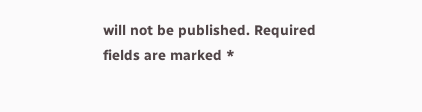will not be published. Required fields are marked *